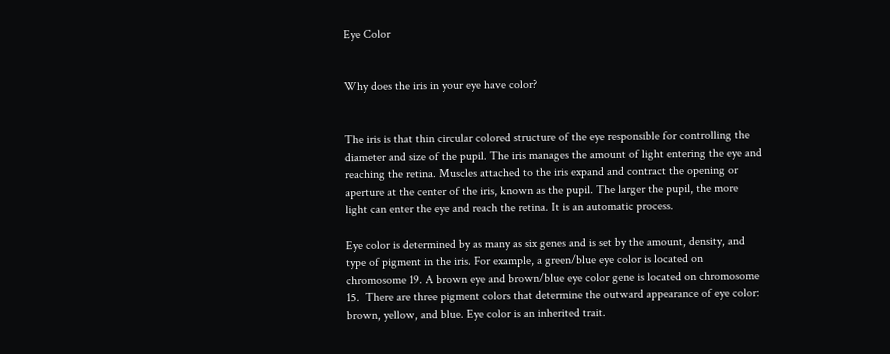Eye Color


Why does the iris in your eye have color?


The iris is that thin circular colored structure of the eye responsible for controlling the diameter and size of the pupil. The iris manages the amount of light entering the eye and reaching the retina. Muscles attached to the iris expand and contract the opening or aperture at the center of the iris, known as the pupil. The larger the pupil, the more light can enter the eye and reach the retina. It is an automatic process.

Eye color is determined by as many as six genes and is set by the amount, density, and type of pigment in the iris. For example, a green/blue eye color is located on chromosome 19. A brown eye and brown/blue eye color gene is located on chromosome 15.  There are three pigment colors that determine the outward appearance of eye color: brown, yellow, and blue. Eye color is an inherited trait.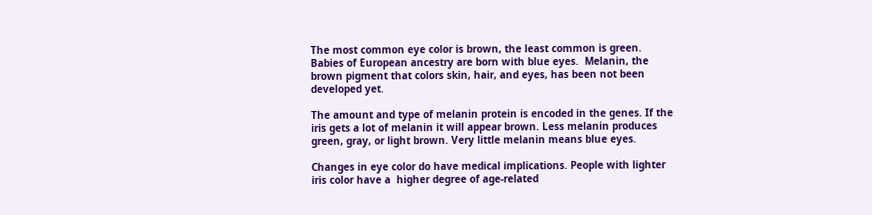The most common eye color is brown, the least common is green. Babies of European ancestry are born with blue eyes.  Melanin, the brown pigment that colors skin, hair, and eyes, has been not been developed yet.

The amount and type of melanin protein is encoded in the genes. If the iris gets a lot of melanin it will appear brown. Less melanin produces green, gray, or light brown. Very little melanin means blue eyes.

Changes in eye color do have medical implications. People with lighter iris color have a  higher degree of age-related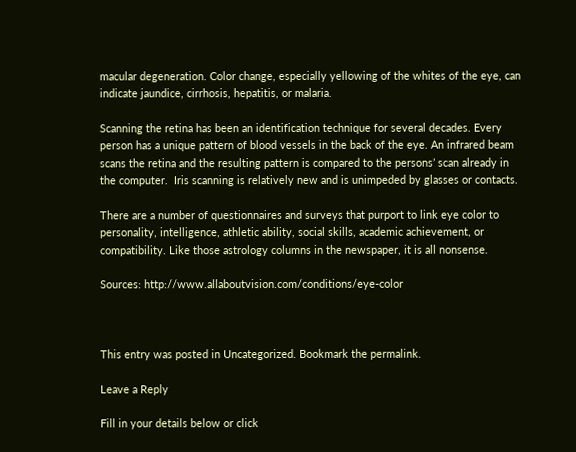macular degeneration. Color change, especially yellowing of the whites of the eye, can indicate jaundice, cirrhosis, hepatitis, or malaria.

Scanning the retina has been an identification technique for several decades. Every person has a unique pattern of blood vessels in the back of the eye. An infrared beam scans the retina and the resulting pattern is compared to the persons’ scan already in the computer.  Iris scanning is relatively new and is unimpeded by glasses or contacts.

There are a number of questionnaires and surveys that purport to link eye color to personality, intelligence, athletic ability, social skills, academic achievement, or compatibility. Like those astrology columns in the newspaper, it is all nonsense.

Sources: http://www.allaboutvision.com/conditions/eye-color



This entry was posted in Uncategorized. Bookmark the permalink.

Leave a Reply

Fill in your details below or click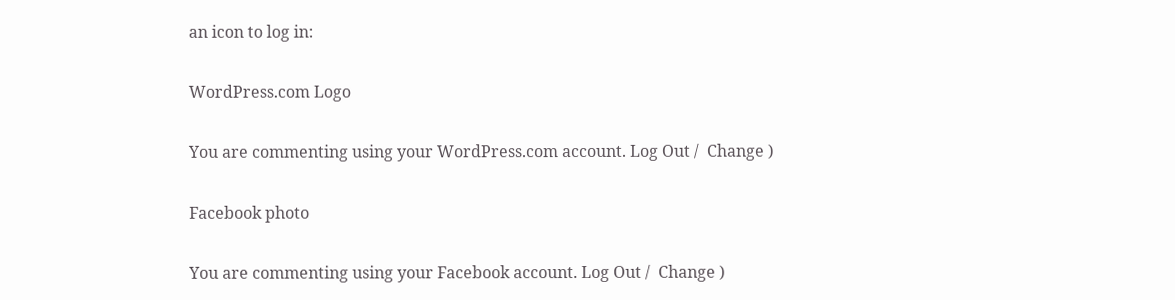an icon to log in:

WordPress.com Logo

You are commenting using your WordPress.com account. Log Out /  Change )

Facebook photo

You are commenting using your Facebook account. Log Out /  Change )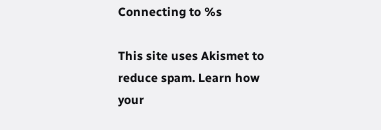Connecting to %s

This site uses Akismet to reduce spam. Learn how your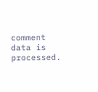comment data is processed.